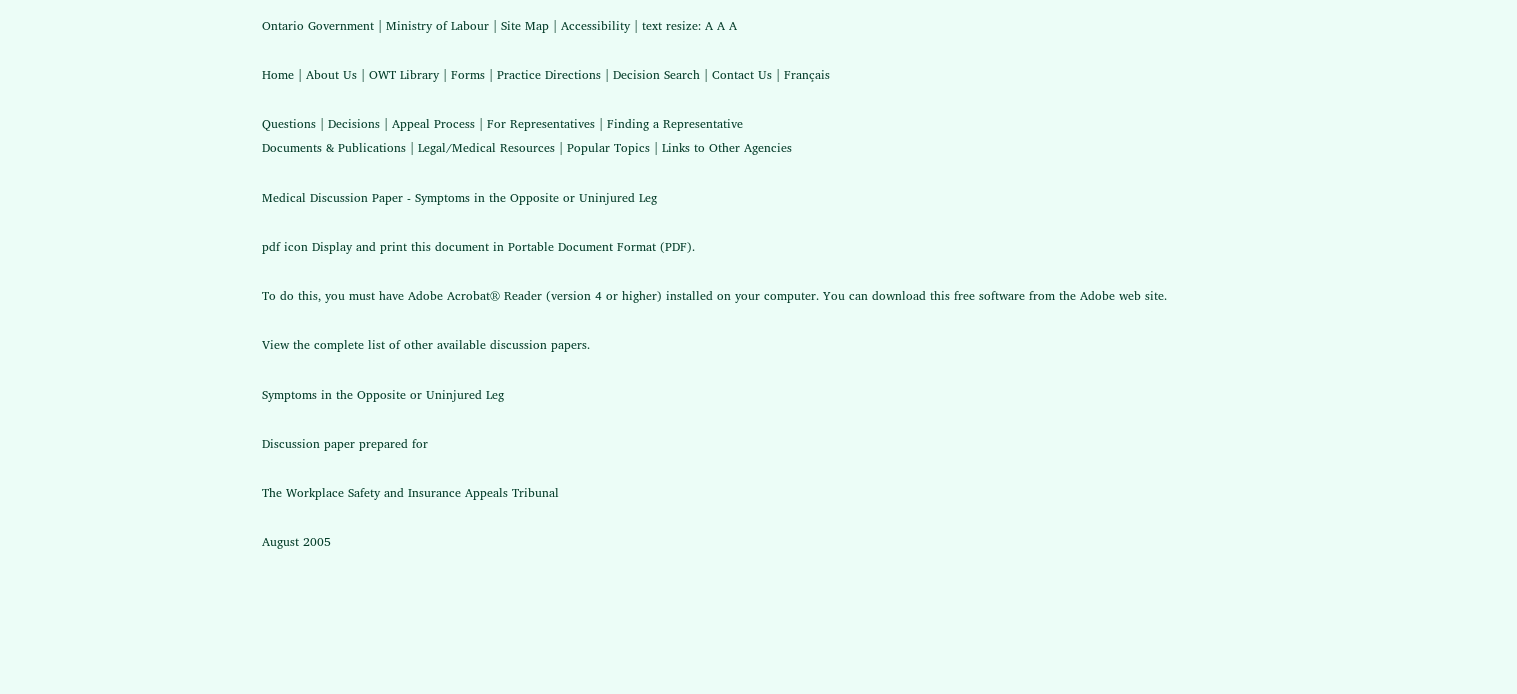Ontario Government | Ministry of Labour | Site Map | Accessibility | text resize: A A A

Home | About Us | OWT Library | Forms | Practice Directions | Decision Search | Contact Us | Français

Questions | Decisions | Appeal Process | For Representatives | Finding a Representative
Documents & Publications | Legal/Medical Resources | Popular Topics | Links to Other Agencies

Medical Discussion Paper - Symptoms in the Opposite or Uninjured Leg

pdf icon Display and print this document in Portable Document Format (PDF).

To do this, you must have Adobe Acrobat® Reader (version 4 or higher) installed on your computer. You can download this free software from the Adobe web site.

View the complete list of other available discussion papers.

Symptoms in the Opposite or Uninjured Leg

Discussion paper prepared for

The Workplace Safety and Insurance Appeals Tribunal

August 2005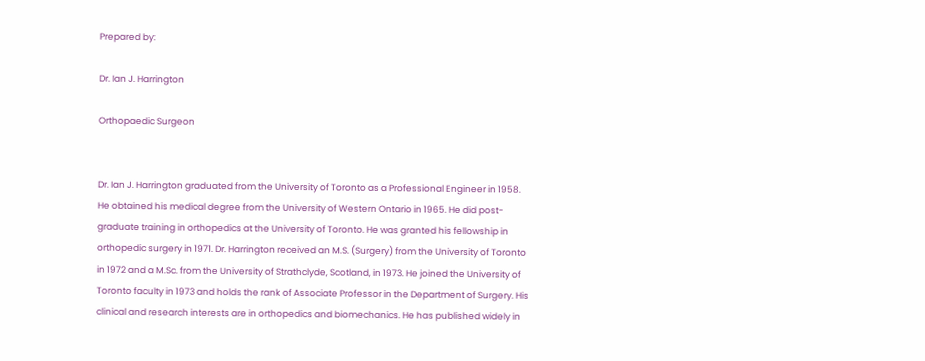Prepared by:

Dr. Ian J. Harrington

Orthopaedic Surgeon


Dr. Ian J. Harrington graduated from the University of Toronto as a Professional Engineer in 1958. He obtained his medical degree from the University of Western Ontario in 1965. He did post-graduate training in orthopedics at the University of Toronto. He was granted his fellowship in orthopedic surgery in 1971. Dr. Harrington received an M.S. (Surgery) from the University of Toronto in 1972 and a M.Sc. from the University of Strathclyde, Scotland, in 1973. He joined the University of Toronto faculty in 1973 and holds the rank of Associate Professor in the Department of Surgery. His clinical and research interests are in orthopedics and biomechanics. He has published widely in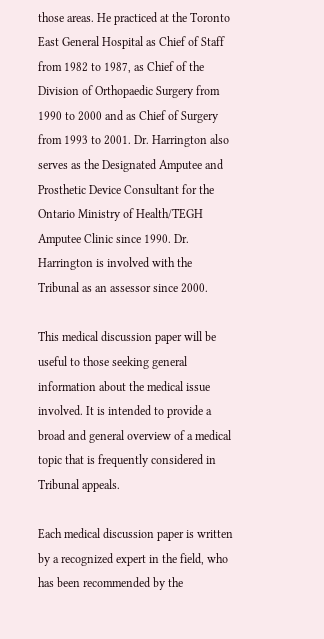those areas. He practiced at the Toronto East General Hospital as Chief of Staff from 1982 to 1987, as Chief of the Division of Orthopaedic Surgery from 1990 to 2000 and as Chief of Surgery from 1993 to 2001. Dr. Harrington also serves as the Designated Amputee and Prosthetic Device Consultant for the Ontario Ministry of Health/TEGH Amputee Clinic since 1990. Dr. Harrington is involved with the Tribunal as an assessor since 2000.

This medical discussion paper will be useful to those seeking general information about the medical issue involved. It is intended to provide a broad and general overview of a medical topic that is frequently considered in Tribunal appeals.

Each medical discussion paper is written by a recognized expert in the field, who has been recommended by the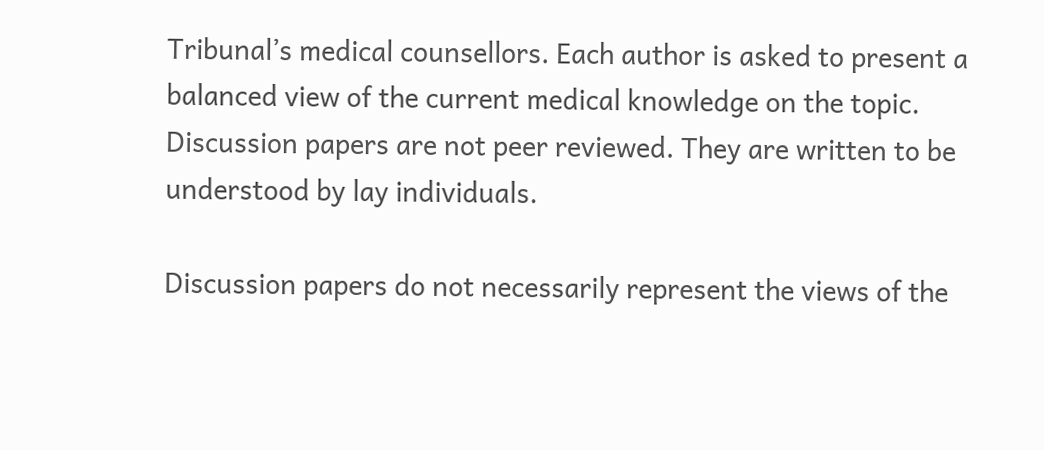Tribunal’s medical counsellors. Each author is asked to present a balanced view of the current medical knowledge on the topic. Discussion papers are not peer reviewed. They are written to be understood by lay individuals.

Discussion papers do not necessarily represent the views of the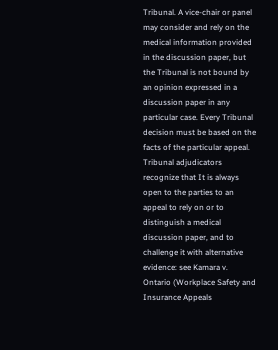Tribunal. A vice-chair or panel may consider and rely on the medical information provided in the discussion paper, but the Tribunal is not bound by an opinion expressed in a discussion paper in any particular case. Every Tribunal decision must be based on the facts of the particular appeal. Tribunal adjudicators recognize that It is always open to the parties to an appeal to rely on or to distinguish a medical discussion paper, and to challenge it with alternative evidence: see Kamara v. Ontario (Workplace Safety and Insurance Appeals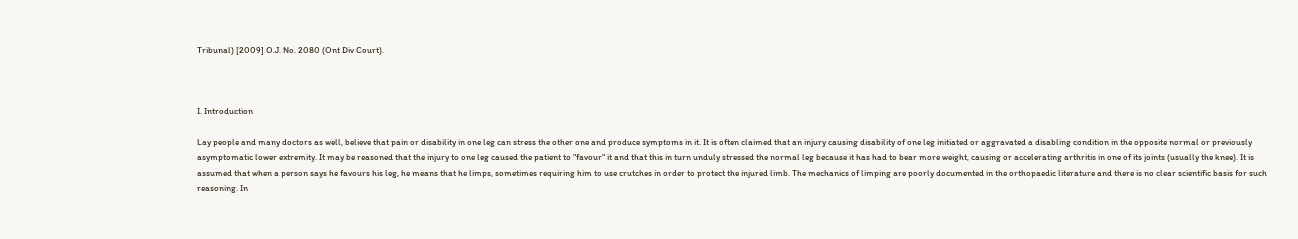Tribunal) [2009] O.J. No. 2080 (Ont Div Court).



I. Introduction

Lay people and many doctors as well, believe that pain or disability in one leg can stress the other one and produce symptoms in it. It is often claimed that an injury causing disability of one leg initiated or aggravated a disabling condition in the opposite normal or previously asymptomatic lower extremity. It may be reasoned that the injury to one leg caused the patient to "favour" it and that this in turn unduly stressed the normal leg because it has had to bear more weight, causing or accelerating arthritis in one of its joints (usually the knee). It is assumed that when a person says he favours his leg, he means that he limps, sometimes requiring him to use crutches in order to protect the injured limb. The mechanics of limping are poorly documented in the orthopaedic literature and there is no clear scientific basis for such reasoning. In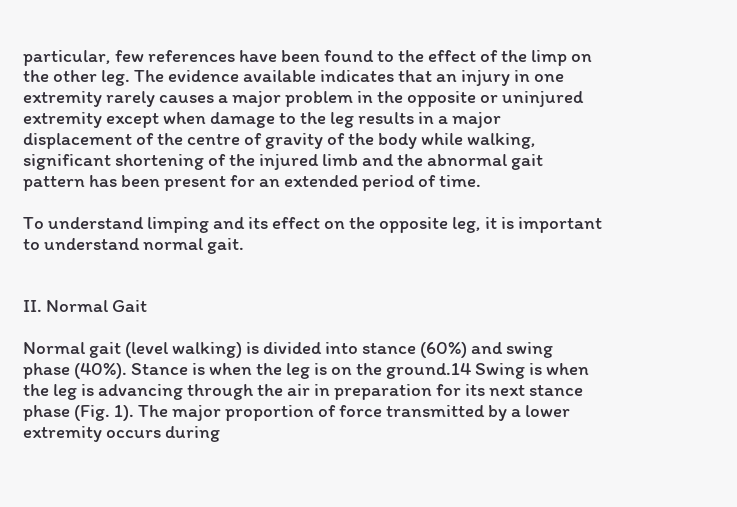particular, few references have been found to the effect of the limp on the other leg. The evidence available indicates that an injury in one extremity rarely causes a major problem in the opposite or uninjured extremity except when damage to the leg results in a major displacement of the centre of gravity of the body while walking, significant shortening of the injured limb and the abnormal gait pattern has been present for an extended period of time.

To understand limping and its effect on the opposite leg, it is important to understand normal gait.


II. Normal Gait

Normal gait (level walking) is divided into stance (60%) and swing phase (40%). Stance is when the leg is on the ground.14 Swing is when the leg is advancing through the air in preparation for its next stance phase (Fig. 1). The major proportion of force transmitted by a lower extremity occurs during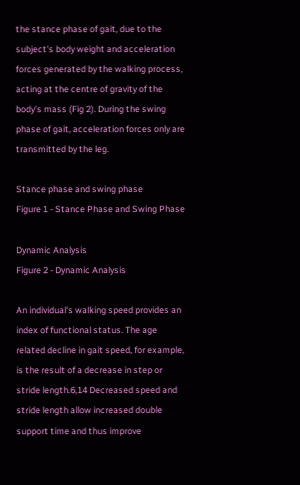the stance phase of gait, due to the subject's body weight and acceleration forces generated by the walking process, acting at the centre of gravity of the body's mass (Fig 2). During the swing phase of gait, acceleration forces only are transmitted by the leg.

Stance phase and swing phase
Figure 1 - Stance Phase and Swing Phase

Dynamic Analysis
Figure 2 - Dynamic Analysis

An individual's walking speed provides an index of functional status. The age related decline in gait speed, for example, is the result of a decrease in step or stride length.6,14 Decreased speed and stride length allow increased double support time and thus improve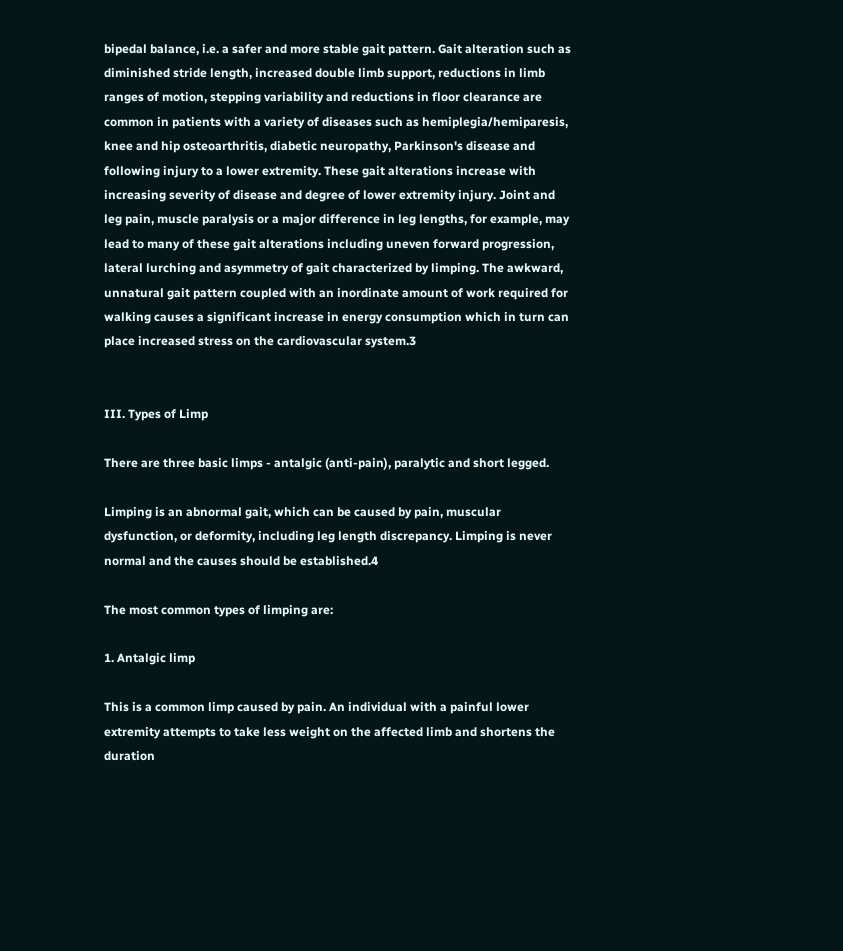bipedal balance, i.e. a safer and more stable gait pattern. Gait alteration such as diminished stride length, increased double limb support, reductions in limb ranges of motion, stepping variability and reductions in floor clearance are common in patients with a variety of diseases such as hemiplegia/hemiparesis, knee and hip osteoarthritis, diabetic neuropathy, Parkinson's disease and following injury to a lower extremity. These gait alterations increase with increasing severity of disease and degree of lower extremity injury. Joint and leg pain, muscle paralysis or a major difference in leg lengths, for example, may lead to many of these gait alterations including uneven forward progression, lateral lurching and asymmetry of gait characterized by limping. The awkward, unnatural gait pattern coupled with an inordinate amount of work required for walking causes a significant increase in energy consumption which in turn can place increased stress on the cardiovascular system.3


III. Types of Limp

There are three basic limps - antalgic (anti-pain), paralytic and short legged.

Limping is an abnormal gait, which can be caused by pain, muscular dysfunction, or deformity, including leg length discrepancy. Limping is never normal and the causes should be established.4

The most common types of limping are:

1. Antalgic limp

This is a common limp caused by pain. An individual with a painful lower extremity attempts to take less weight on the affected limb and shortens the duration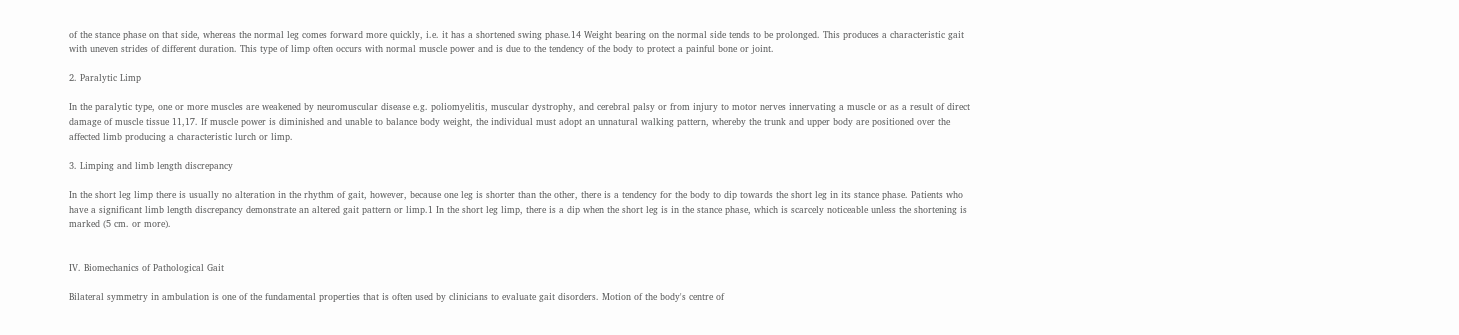of the stance phase on that side, whereas the normal leg comes forward more quickly, i.e. it has a shortened swing phase.14 Weight bearing on the normal side tends to be prolonged. This produces a characteristic gait with uneven strides of different duration. This type of limp often occurs with normal muscle power and is due to the tendency of the body to protect a painful bone or joint.

2. Paralytic Limp

In the paralytic type, one or more muscles are weakened by neuromuscular disease e.g. poliomyelitis, muscular dystrophy, and cerebral palsy or from injury to motor nerves innervating a muscle or as a result of direct damage of muscle tissue 11,17. If muscle power is diminished and unable to balance body weight, the individual must adopt an unnatural walking pattern, whereby the trunk and upper body are positioned over the affected limb producing a characteristic lurch or limp.

3. Limping and limb length discrepancy

In the short leg limp there is usually no alteration in the rhythm of gait, however, because one leg is shorter than the other, there is a tendency for the body to dip towards the short leg in its stance phase. Patients who have a significant limb length discrepancy demonstrate an altered gait pattern or limp.1 In the short leg limp, there is a dip when the short leg is in the stance phase, which is scarcely noticeable unless the shortening is marked (5 cm. or more).


IV. Biomechanics of Pathological Gait

Bilateral symmetry in ambulation is one of the fundamental properties that is often used by clinicians to evaluate gait disorders. Motion of the body's centre of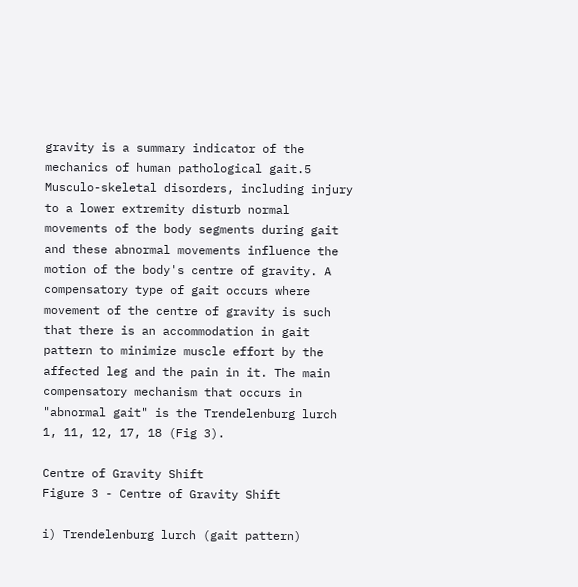gravity is a summary indicator of the mechanics of human pathological gait.5 Musculo-skeletal disorders, including injury to a lower extremity disturb normal movements of the body segments during gait and these abnormal movements influence the motion of the body's centre of gravity. A compensatory type of gait occurs where movement of the centre of gravity is such that there is an accommodation in gait pattern to minimize muscle effort by the affected leg and the pain in it. The main compensatory mechanism that occurs in "abnormal gait" is the Trendelenburg lurch 1, 11, 12, 17, 18 (Fig 3).

Centre of Gravity Shift
Figure 3 - Centre of Gravity Shift

i) Trendelenburg lurch (gait pattern)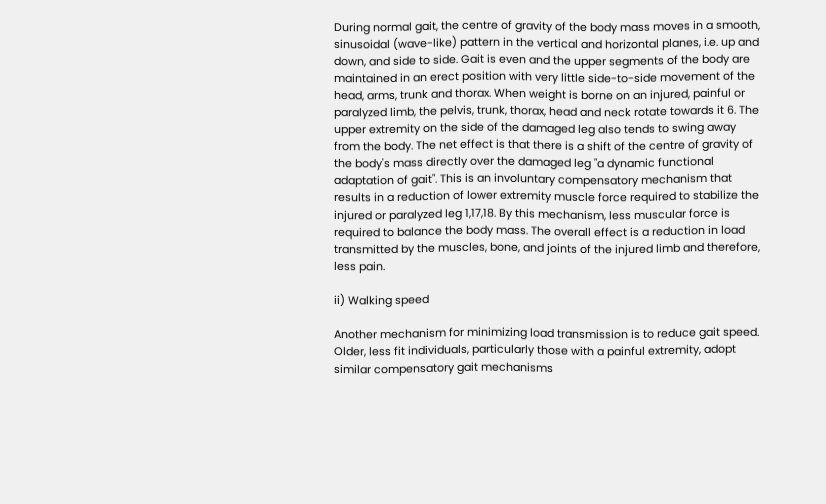During normal gait, the centre of gravity of the body mass moves in a smooth, sinusoidal (wave-like) pattern in the vertical and horizontal planes, i.e. up and down, and side to side. Gait is even and the upper segments of the body are maintained in an erect position with very little side-to-side movement of the head, arms, trunk and thorax. When weight is borne on an injured, painful or paralyzed limb, the pelvis, trunk, thorax, head and neck rotate towards it 6. The upper extremity on the side of the damaged leg also tends to swing away from the body. The net effect is that there is a shift of the centre of gravity of the body's mass directly over the damaged leg "a dynamic functional adaptation of gait". This is an involuntary compensatory mechanism that results in a reduction of lower extremity muscle force required to stabilize the injured or paralyzed leg 1,17,18. By this mechanism, less muscular force is required to balance the body mass. The overall effect is a reduction in load transmitted by the muscles, bone, and joints of the injured limb and therefore, less pain.

ii) Walking speed

Another mechanism for minimizing load transmission is to reduce gait speed. Older, less fit individuals, particularly those with a painful extremity, adopt similar compensatory gait mechanisms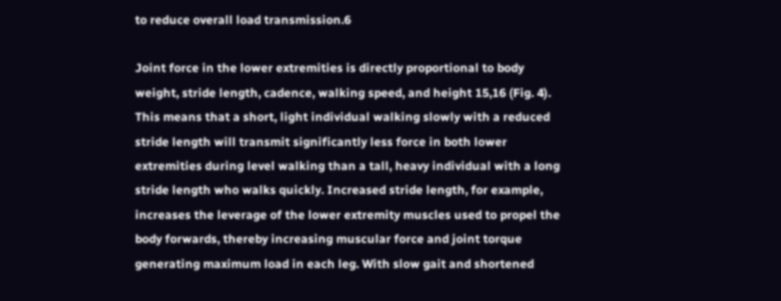to reduce overall load transmission.6

Joint force in the lower extremities is directly proportional to body weight, stride length, cadence, walking speed, and height 15,16 (Fig. 4). This means that a short, light individual walking slowly with a reduced stride length will transmit significantly less force in both lower extremities during level walking than a tall, heavy individual with a long stride length who walks quickly. Increased stride length, for example, increases the leverage of the lower extremity muscles used to propel the body forwards, thereby increasing muscular force and joint torque generating maximum load in each leg. With slow gait and shortened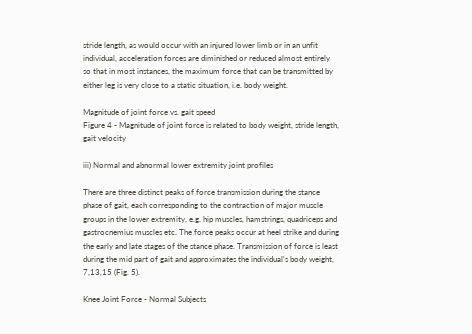stride length, as would occur with an injured lower limb or in an unfit individual, acceleration forces are diminished or reduced almost entirely so that in most instances, the maximum force that can be transmitted by either leg is very close to a static situation, i.e. body weight.

Magnitude of joint force vs. gait speed
Figure 4 - Magnitude of joint force is related to body weight, stride length, gait velocity

iii) Normal and abnormal lower extremity joint profiles

There are three distinct peaks of force transmission during the stance phase of gait, each corresponding to the contraction of major muscle groups in the lower extremity, e.g. hip muscles, hamstrings, quadriceps and gastrocnemius muscles etc. The force peaks occur at heel strike and during the early and late stages of the stance phase. Transmission of force is least during the mid part of gait and approximates the individual's body weight, 7,13,15 (Fig. 5).

Knee Joint Force - Normal Subjects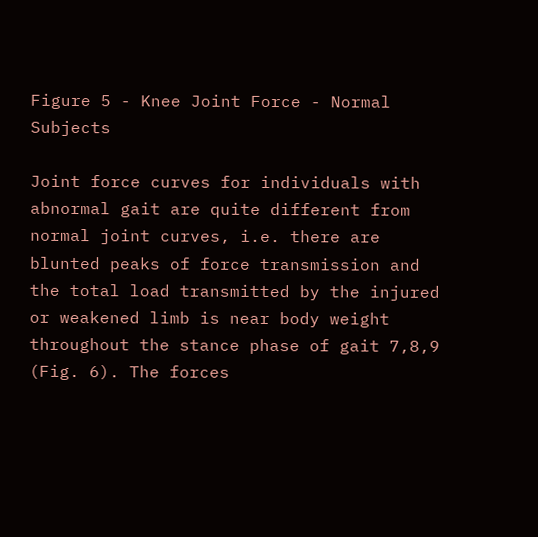Figure 5 - Knee Joint Force - Normal Subjects

Joint force curves for individuals with abnormal gait are quite different from normal joint curves, i.e. there are blunted peaks of force transmission and the total load transmitted by the injured or weakened limb is near body weight throughout the stance phase of gait 7,8,9 (Fig. 6). The forces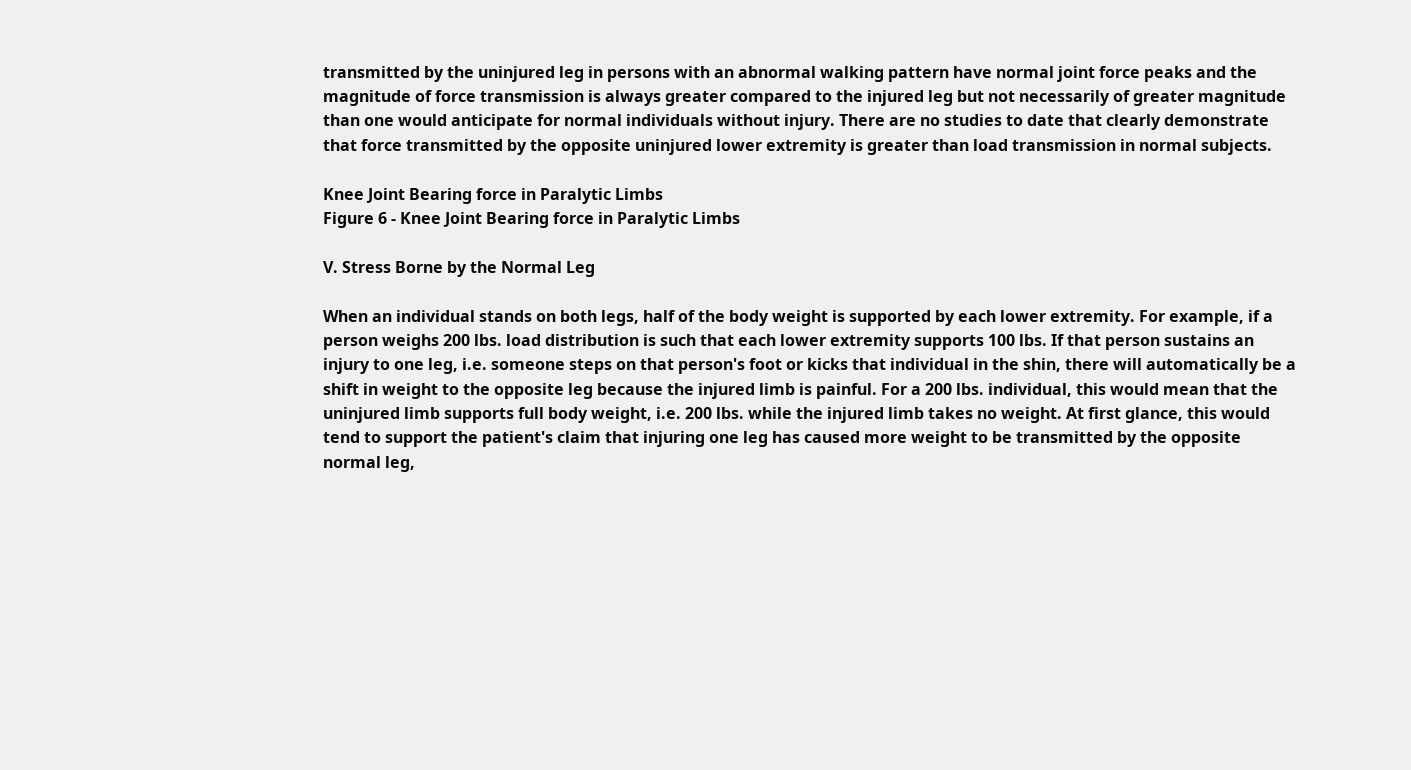transmitted by the uninjured leg in persons with an abnormal walking pattern have normal joint force peaks and the magnitude of force transmission is always greater compared to the injured leg but not necessarily of greater magnitude than one would anticipate for normal individuals without injury. There are no studies to date that clearly demonstrate that force transmitted by the opposite uninjured lower extremity is greater than load transmission in normal subjects.

Knee Joint Bearing force in Paralytic Limbs
Figure 6 - Knee Joint Bearing force in Paralytic Limbs

V. Stress Borne by the Normal Leg

When an individual stands on both legs, half of the body weight is supported by each lower extremity. For example, if a person weighs 200 lbs. load distribution is such that each lower extremity supports 100 lbs. If that person sustains an injury to one leg, i.e. someone steps on that person's foot or kicks that individual in the shin, there will automatically be a shift in weight to the opposite leg because the injured limb is painful. For a 200 lbs. individual, this would mean that the uninjured limb supports full body weight, i.e. 200 lbs. while the injured limb takes no weight. At first glance, this would tend to support the patient's claim that injuring one leg has caused more weight to be transmitted by the opposite normal leg,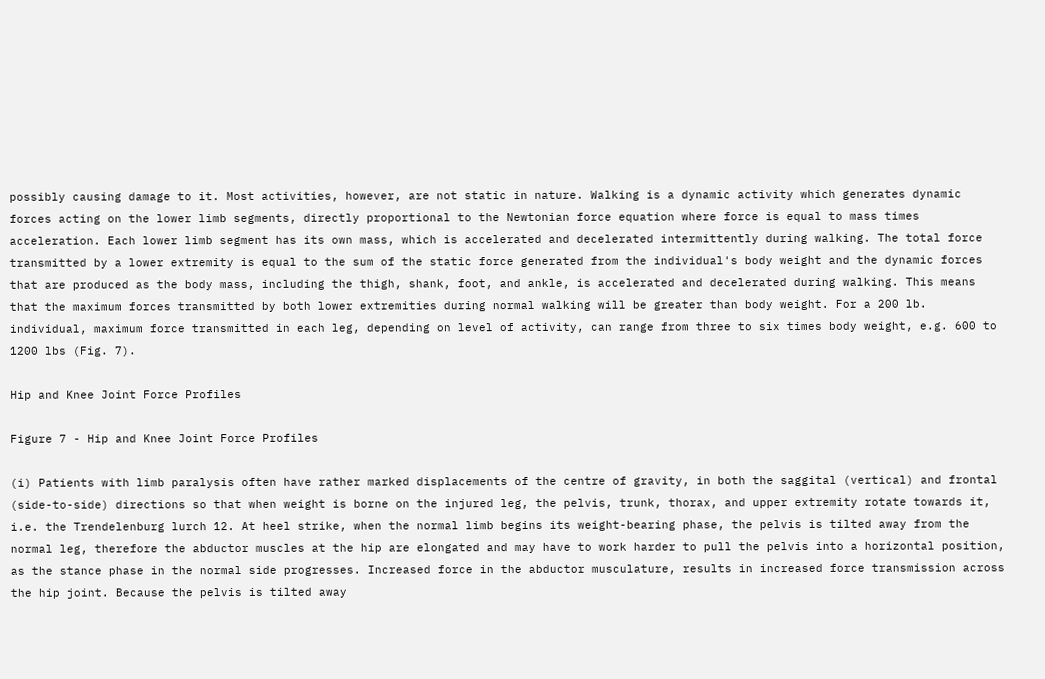possibly causing damage to it. Most activities, however, are not static in nature. Walking is a dynamic activity which generates dynamic forces acting on the lower limb segments, directly proportional to the Newtonian force equation where force is equal to mass times acceleration. Each lower limb segment has its own mass, which is accelerated and decelerated intermittently during walking. The total force transmitted by a lower extremity is equal to the sum of the static force generated from the individual's body weight and the dynamic forces that are produced as the body mass, including the thigh, shank, foot, and ankle, is accelerated and decelerated during walking. This means that the maximum forces transmitted by both lower extremities during normal walking will be greater than body weight. For a 200 lb. individual, maximum force transmitted in each leg, depending on level of activity, can range from three to six times body weight, e.g. 600 to 1200 lbs (Fig. 7).

Hip and Knee Joint Force Profiles

Figure 7 - Hip and Knee Joint Force Profiles

(i) Patients with limb paralysis often have rather marked displacements of the centre of gravity, in both the saggital (vertical) and frontal (side-to-side) directions so that when weight is borne on the injured leg, the pelvis, trunk, thorax, and upper extremity rotate towards it, i.e. the Trendelenburg lurch 12. At heel strike, when the normal limb begins its weight-bearing phase, the pelvis is tilted away from the normal leg, therefore the abductor muscles at the hip are elongated and may have to work harder to pull the pelvis into a horizontal position, as the stance phase in the normal side progresses. Increased force in the abductor musculature, results in increased force transmission across the hip joint. Because the pelvis is tilted away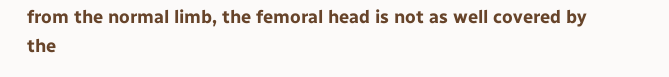from the normal limb, the femoral head is not as well covered by the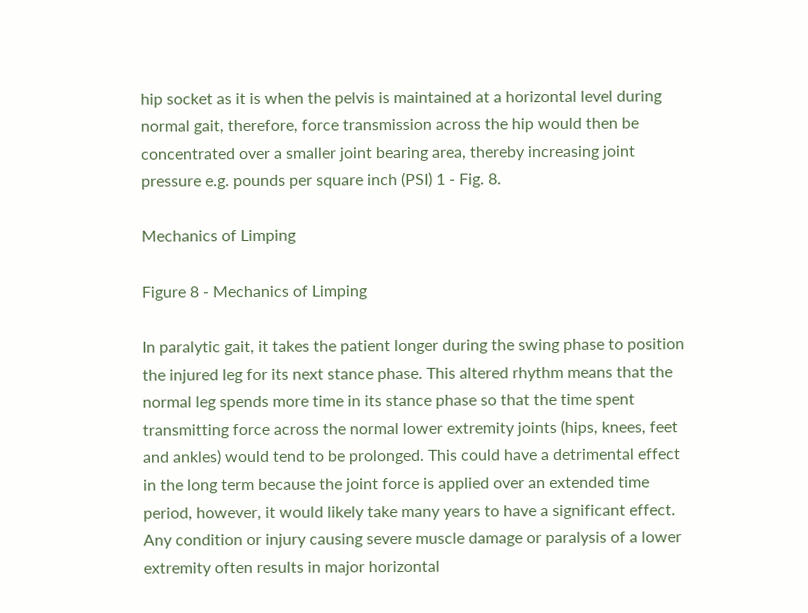hip socket as it is when the pelvis is maintained at a horizontal level during normal gait, therefore, force transmission across the hip would then be concentrated over a smaller joint bearing area, thereby increasing joint pressure e.g. pounds per square inch (PSI) 1 - Fig. 8.

Mechanics of Limping

Figure 8 - Mechanics of Limping

In paralytic gait, it takes the patient longer during the swing phase to position the injured leg for its next stance phase. This altered rhythm means that the normal leg spends more time in its stance phase so that the time spent transmitting force across the normal lower extremity joints (hips, knees, feet and ankles) would tend to be prolonged. This could have a detrimental effect in the long term because the joint force is applied over an extended time period, however, it would likely take many years to have a significant effect. Any condition or injury causing severe muscle damage or paralysis of a lower extremity often results in major horizontal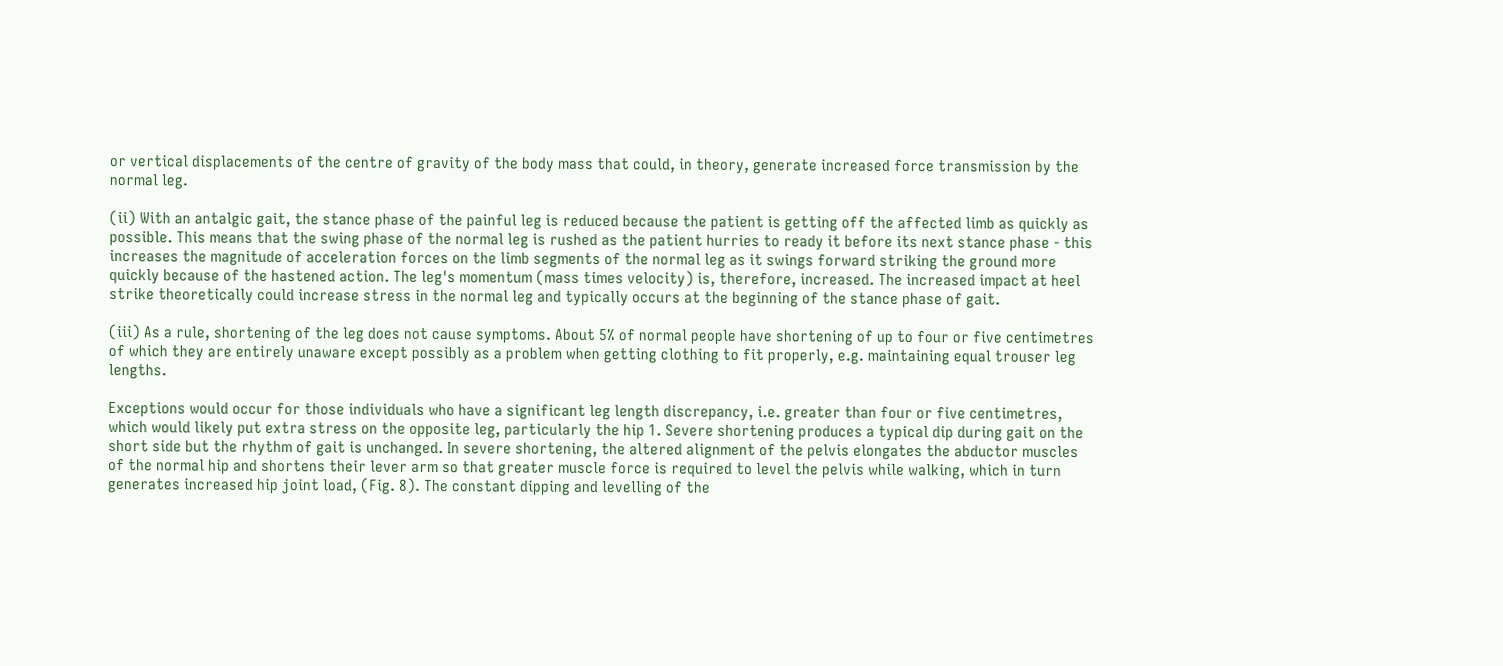or vertical displacements of the centre of gravity of the body mass that could, in theory, generate increased force transmission by the normal leg.

(ii) With an antalgic gait, the stance phase of the painful leg is reduced because the patient is getting off the affected limb as quickly as possible. This means that the swing phase of the normal leg is rushed as the patient hurries to ready it before its next stance phase - this increases the magnitude of acceleration forces on the limb segments of the normal leg as it swings forward striking the ground more quickly because of the hastened action. The leg's momentum (mass times velocity) is, therefore, increased. The increased impact at heel strike theoretically could increase stress in the normal leg and typically occurs at the beginning of the stance phase of gait.

(iii) As a rule, shortening of the leg does not cause symptoms. About 5% of normal people have shortening of up to four or five centimetres of which they are entirely unaware except possibly as a problem when getting clothing to fit properly, e.g. maintaining equal trouser leg lengths.

Exceptions would occur for those individuals who have a significant leg length discrepancy, i.e. greater than four or five centimetres, which would likely put extra stress on the opposite leg, particularly the hip 1. Severe shortening produces a typical dip during gait on the short side but the rhythm of gait is unchanged. In severe shortening, the altered alignment of the pelvis elongates the abductor muscles of the normal hip and shortens their lever arm so that greater muscle force is required to level the pelvis while walking, which in turn generates increased hip joint load, (Fig. 8). The constant dipping and levelling of the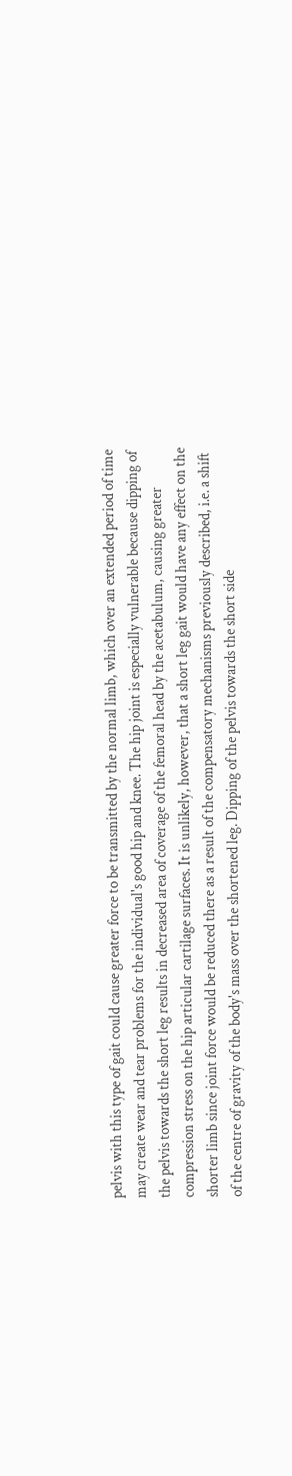pelvis with this type of gait could cause greater force to be transmitted by the normal limb, which over an extended period of time may create wear and tear problems for the individual's good hip and knee. The hip joint is especially vulnerable because dipping of the pelvis towards the short leg results in decreased area of coverage of the femoral head by the acetabulum, causing greater compression stress on the hip articular cartilage surfaces. It is unlikely, however, that a short leg gait would have any effect on the shorter limb since joint force would be reduced there as a result of the compensatory mechanisms previously described, i.e. a shift of the centre of gravity of the body's mass over the shortened leg. Dipping of the pelvis towards the short side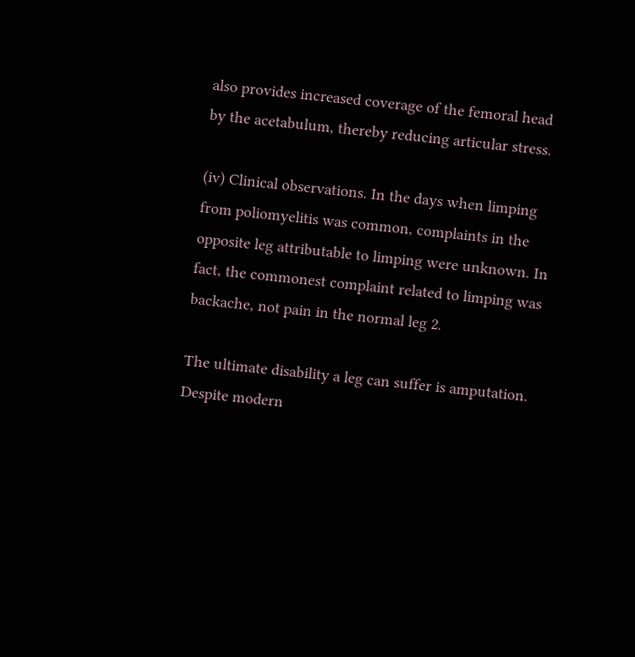also provides increased coverage of the femoral head by the acetabulum, thereby reducing articular stress.

(iv) Clinical observations. In the days when limping from poliomyelitis was common, complaints in the opposite leg attributable to limping were unknown. In fact, the commonest complaint related to limping was backache, not pain in the normal leg 2.

The ultimate disability a leg can suffer is amputation. Despite modern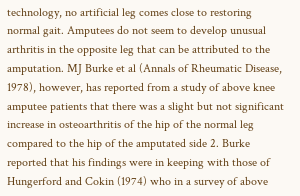technology, no artificial leg comes close to restoring normal gait. Amputees do not seem to develop unusual arthritis in the opposite leg that can be attributed to the amputation. MJ Burke et al (Annals of Rheumatic Disease, 1978), however, has reported from a study of above knee amputee patients that there was a slight but not significant increase in osteoarthritis of the hip of the normal leg compared to the hip of the amputated side 2. Burke reported that his findings were in keeping with those of Hungerford and Cokin (1974) who in a survey of above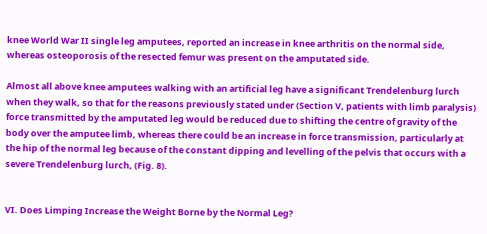knee World War II single leg amputees, reported an increase in knee arthritis on the normal side, whereas osteoporosis of the resected femur was present on the amputated side.

Almost all above knee amputees walking with an artificial leg have a significant Trendelenburg lurch when they walk, so that for the reasons previously stated under (Section V, patients with limb paralysis) force transmitted by the amputated leg would be reduced due to shifting the centre of gravity of the body over the amputee limb, whereas there could be an increase in force transmission, particularly at the hip of the normal leg because of the constant dipping and levelling of the pelvis that occurs with a severe Trendelenburg lurch, (Fig. 8).


VI. Does Limping Increase the Weight Borne by the Normal Leg?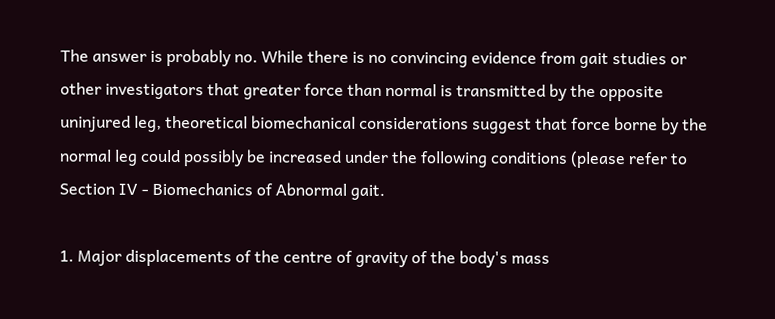The answer is probably no. While there is no convincing evidence from gait studies or other investigators that greater force than normal is transmitted by the opposite uninjured leg, theoretical biomechanical considerations suggest that force borne by the normal leg could possibly be increased under the following conditions (please refer to Section IV - Biomechanics of Abnormal gait.

1. Major displacements of the centre of gravity of the body's mass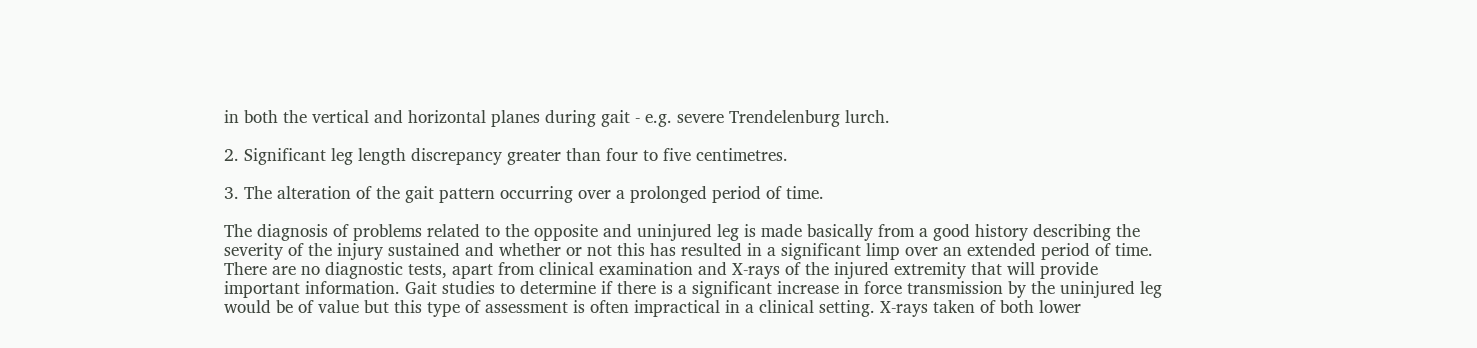in both the vertical and horizontal planes during gait - e.g. severe Trendelenburg lurch.

2. Significant leg length discrepancy greater than four to five centimetres.

3. The alteration of the gait pattern occurring over a prolonged period of time.

The diagnosis of problems related to the opposite and uninjured leg is made basically from a good history describing the severity of the injury sustained and whether or not this has resulted in a significant limp over an extended period of time. There are no diagnostic tests, apart from clinical examination and X-rays of the injured extremity that will provide important information. Gait studies to determine if there is a significant increase in force transmission by the uninjured leg would be of value but this type of assessment is often impractical in a clinical setting. X-rays taken of both lower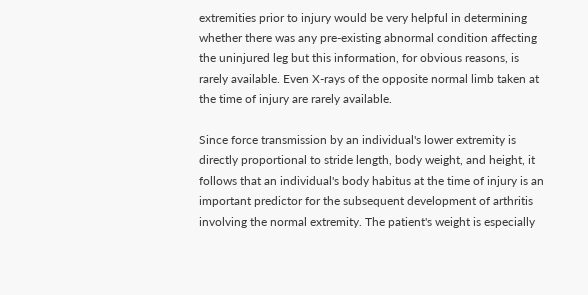extremities prior to injury would be very helpful in determining whether there was any pre-existing abnormal condition affecting the uninjured leg but this information, for obvious reasons, is rarely available. Even X-rays of the opposite normal limb taken at the time of injury are rarely available.

Since force transmission by an individual's lower extremity is directly proportional to stride length, body weight, and height, it follows that an individual's body habitus at the time of injury is an important predictor for the subsequent development of arthritis involving the normal extremity. The patient's weight is especially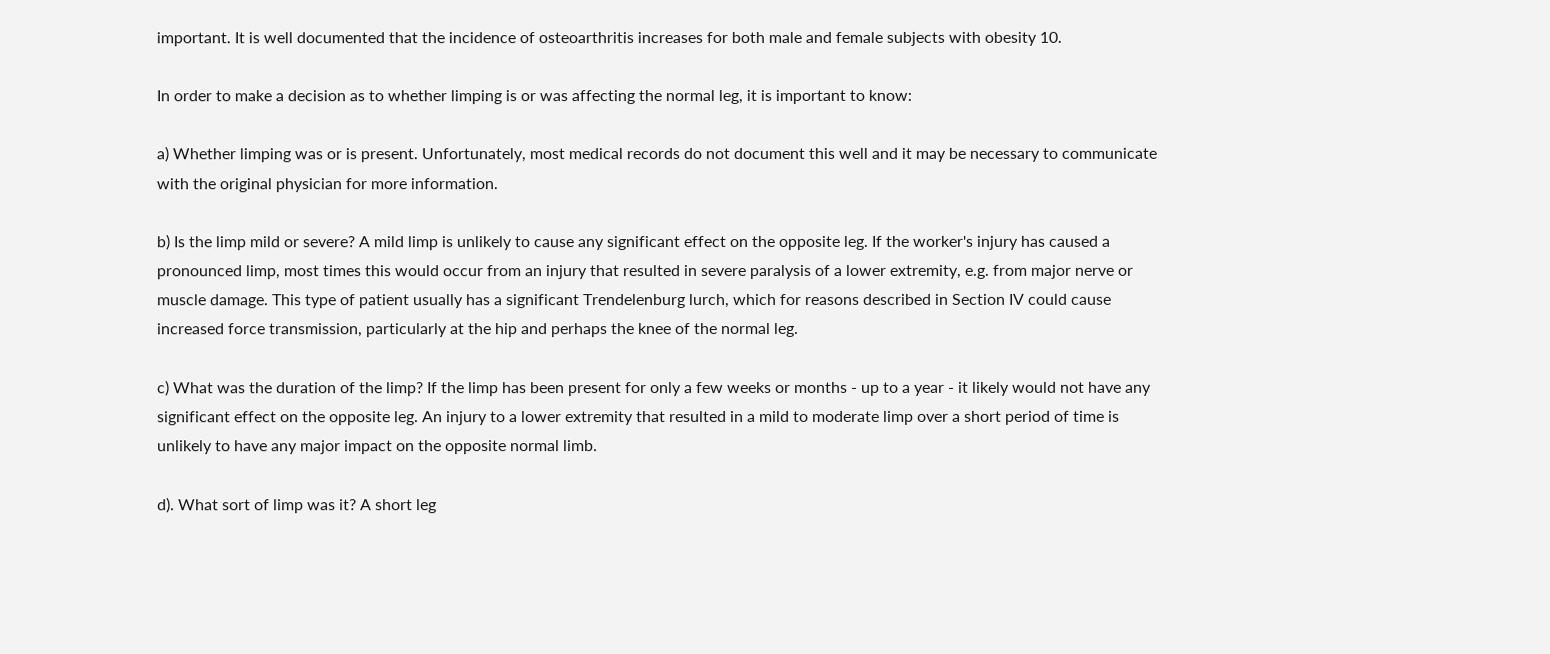important. It is well documented that the incidence of osteoarthritis increases for both male and female subjects with obesity 10.

In order to make a decision as to whether limping is or was affecting the normal leg, it is important to know:

a) Whether limping was or is present. Unfortunately, most medical records do not document this well and it may be necessary to communicate with the original physician for more information.

b) Is the limp mild or severe? A mild limp is unlikely to cause any significant effect on the opposite leg. If the worker's injury has caused a pronounced limp, most times this would occur from an injury that resulted in severe paralysis of a lower extremity, e.g. from major nerve or muscle damage. This type of patient usually has a significant Trendelenburg lurch, which for reasons described in Section IV could cause increased force transmission, particularly at the hip and perhaps the knee of the normal leg.

c) What was the duration of the limp? If the limp has been present for only a few weeks or months - up to a year - it likely would not have any significant effect on the opposite leg. An injury to a lower extremity that resulted in a mild to moderate limp over a short period of time is unlikely to have any major impact on the opposite normal limb.

d). What sort of limp was it? A short leg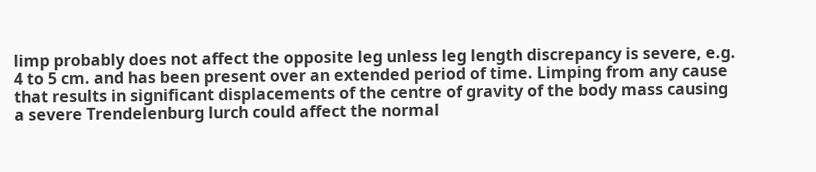limp probably does not affect the opposite leg unless leg length discrepancy is severe, e.g. 4 to 5 cm. and has been present over an extended period of time. Limping from any cause that results in significant displacements of the centre of gravity of the body mass causing a severe Trendelenburg lurch could affect the normal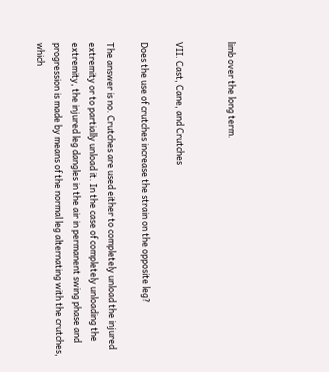limb over the long term.


VII. Cast, Cane, and Crutches

Does the use of crutches increase the strain on the opposite leg?

The answer is no. Crutches are used either to completely unload the injured extremity or to partially unload it. In the case of completely unloading the extremity, the injured leg dangles in the air in permanent swing phase and progression is made by means of the normal leg alternating with the crutches, which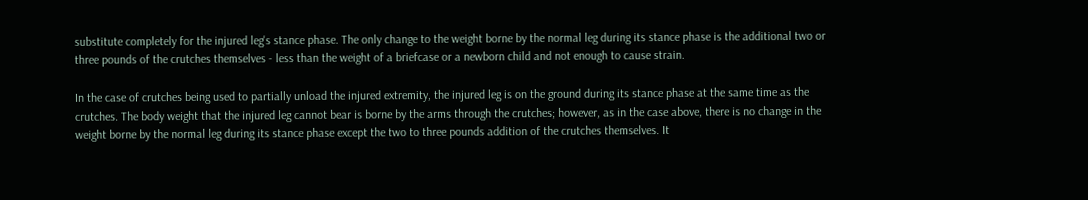substitute completely for the injured leg's stance phase. The only change to the weight borne by the normal leg during its stance phase is the additional two or three pounds of the crutches themselves - less than the weight of a briefcase or a newborn child and not enough to cause strain.

In the case of crutches being used to partially unload the injured extremity, the injured leg is on the ground during its stance phase at the same time as the crutches. The body weight that the injured leg cannot bear is borne by the arms through the crutches; however, as in the case above, there is no change in the weight borne by the normal leg during its stance phase except the two to three pounds addition of the crutches themselves. It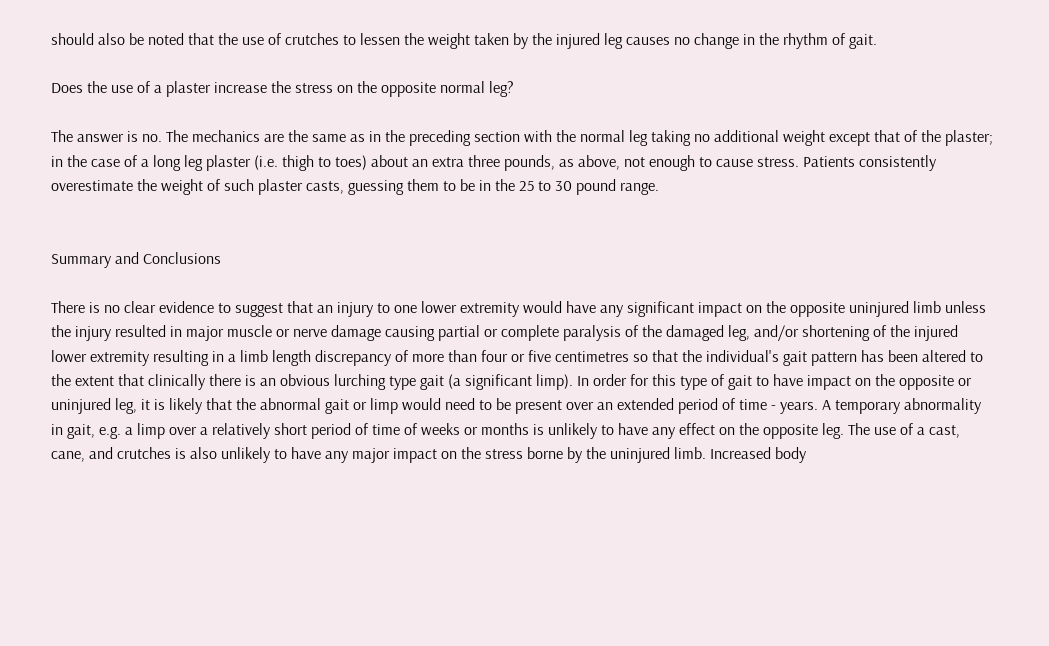should also be noted that the use of crutches to lessen the weight taken by the injured leg causes no change in the rhythm of gait.

Does the use of a plaster increase the stress on the opposite normal leg?

The answer is no. The mechanics are the same as in the preceding section with the normal leg taking no additional weight except that of the plaster; in the case of a long leg plaster (i.e. thigh to toes) about an extra three pounds, as above, not enough to cause stress. Patients consistently overestimate the weight of such plaster casts, guessing them to be in the 25 to 30 pound range.


Summary and Conclusions

There is no clear evidence to suggest that an injury to one lower extremity would have any significant impact on the opposite uninjured limb unless the injury resulted in major muscle or nerve damage causing partial or complete paralysis of the damaged leg, and/or shortening of the injured lower extremity resulting in a limb length discrepancy of more than four or five centimetres so that the individual's gait pattern has been altered to the extent that clinically there is an obvious lurching type gait (a significant limp). In order for this type of gait to have impact on the opposite or uninjured leg, it is likely that the abnormal gait or limp would need to be present over an extended period of time - years. A temporary abnormality in gait, e.g. a limp over a relatively short period of time of weeks or months is unlikely to have any effect on the opposite leg. The use of a cast, cane, and crutches is also unlikely to have any major impact on the stress borne by the uninjured limb. Increased body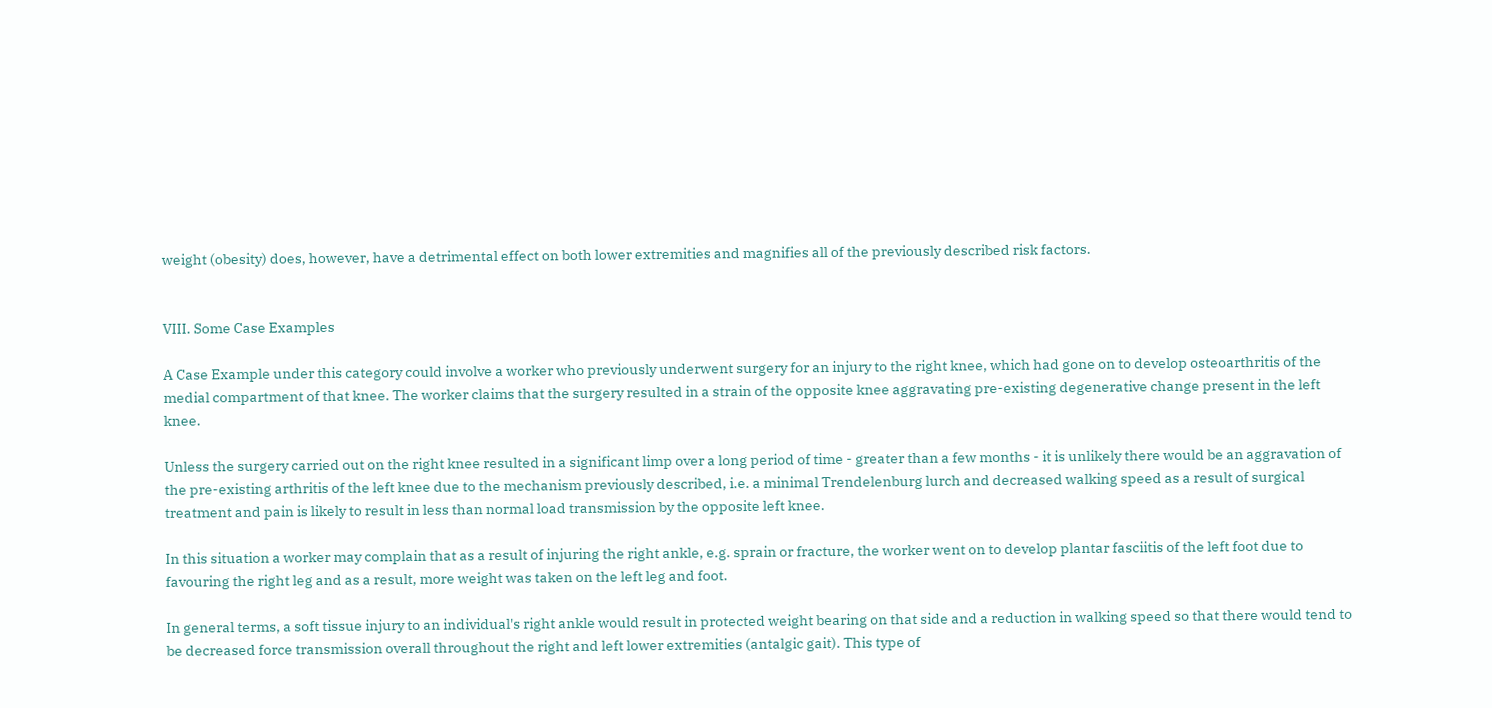weight (obesity) does, however, have a detrimental effect on both lower extremities and magnifies all of the previously described risk factors.


VIII. Some Case Examples

A Case Example under this category could involve a worker who previously underwent surgery for an injury to the right knee, which had gone on to develop osteoarthritis of the medial compartment of that knee. The worker claims that the surgery resulted in a strain of the opposite knee aggravating pre-existing degenerative change present in the left knee.

Unless the surgery carried out on the right knee resulted in a significant limp over a long period of time - greater than a few months - it is unlikely there would be an aggravation of the pre-existing arthritis of the left knee due to the mechanism previously described, i.e. a minimal Trendelenburg lurch and decreased walking speed as a result of surgical treatment and pain is likely to result in less than normal load transmission by the opposite left knee.

In this situation a worker may complain that as a result of injuring the right ankle, e.g. sprain or fracture, the worker went on to develop plantar fasciitis of the left foot due to favouring the right leg and as a result, more weight was taken on the left leg and foot.

In general terms, a soft tissue injury to an individual's right ankle would result in protected weight bearing on that side and a reduction in walking speed so that there would tend to be decreased force transmission overall throughout the right and left lower extremities (antalgic gait). This type of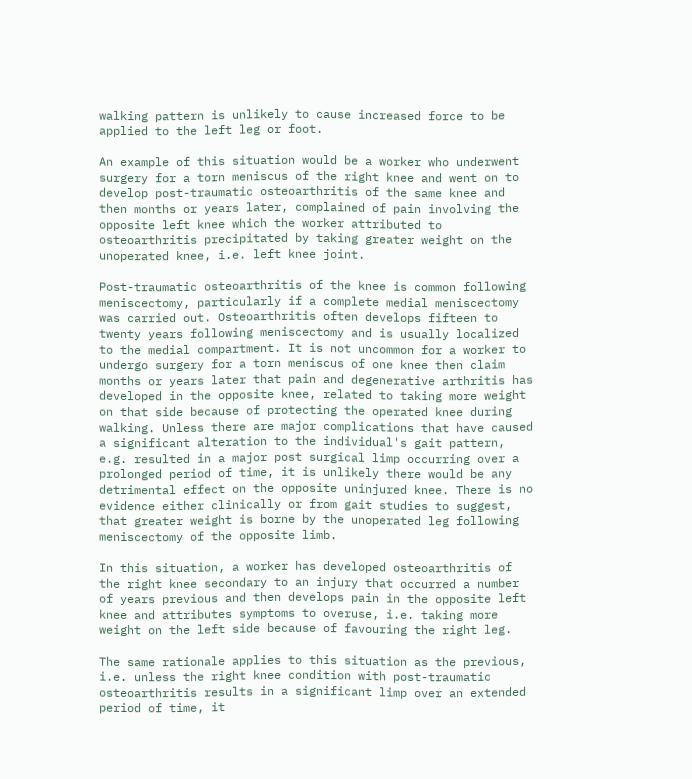walking pattern is unlikely to cause increased force to be applied to the left leg or foot.

An example of this situation would be a worker who underwent surgery for a torn meniscus of the right knee and went on to develop post-traumatic osteoarthritis of the same knee and then months or years later, complained of pain involving the opposite left knee which the worker attributed to osteoarthritis precipitated by taking greater weight on the unoperated knee, i.e. left knee joint.

Post-traumatic osteoarthritis of the knee is common following meniscectomy, particularly if a complete medial meniscectomy was carried out. Osteoarthritis often develops fifteen to twenty years following meniscectomy and is usually localized to the medial compartment. It is not uncommon for a worker to undergo surgery for a torn meniscus of one knee then claim months or years later that pain and degenerative arthritis has developed in the opposite knee, related to taking more weight on that side because of protecting the operated knee during walking. Unless there are major complications that have caused a significant alteration to the individual's gait pattern, e.g. resulted in a major post surgical limp occurring over a prolonged period of time, it is unlikely there would be any detrimental effect on the opposite uninjured knee. There is no evidence either clinically or from gait studies to suggest, that greater weight is borne by the unoperated leg following meniscectomy of the opposite limb.

In this situation, a worker has developed osteoarthritis of the right knee secondary to an injury that occurred a number of years previous and then develops pain in the opposite left knee and attributes symptoms to overuse, i.e. taking more weight on the left side because of favouring the right leg.

The same rationale applies to this situation as the previous, i.e. unless the right knee condition with post-traumatic osteoarthritis results in a significant limp over an extended period of time, it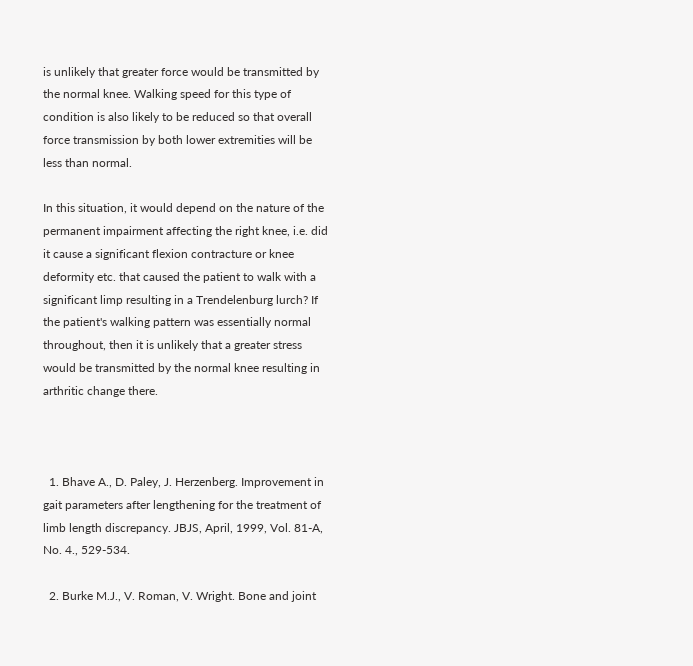is unlikely that greater force would be transmitted by the normal knee. Walking speed for this type of condition is also likely to be reduced so that overall force transmission by both lower extremities will be less than normal.

In this situation, it would depend on the nature of the permanent impairment affecting the right knee, i.e. did it cause a significant flexion contracture or knee deformity etc. that caused the patient to walk with a significant limp resulting in a Trendelenburg lurch? If the patient's walking pattern was essentially normal throughout, then it is unlikely that a greater stress would be transmitted by the normal knee resulting in arthritic change there.



  1. Bhave A., D. Paley, J. Herzenberg. Improvement in gait parameters after lengthening for the treatment of limb length discrepancy. JBJS, April, 1999, Vol. 81-A, No. 4., 529-534.

  2. Burke M.J., V. Roman, V. Wright. Bone and joint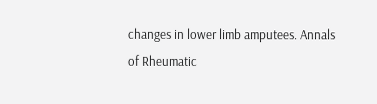changes in lower limb amputees. Annals of Rheumatic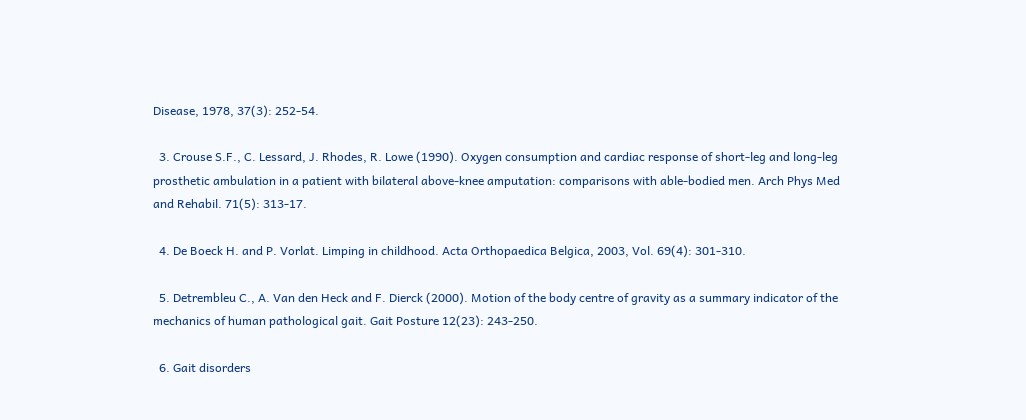Disease, 1978, 37(3): 252-54.

  3. Crouse S.F., C. Lessard, J. Rhodes, R. Lowe (1990). Oxygen consumption and cardiac response of short-leg and long-leg prosthetic ambulation in a patient with bilateral above-knee amputation: comparisons with able-bodied men. Arch Phys Med and Rehabil. 71(5): 313-17.

  4. De Boeck H. and P. Vorlat. Limping in childhood. Acta Orthopaedica Belgica, 2003, Vol. 69(4): 301-310.

  5. Detrembleu C., A. Van den Heck and F. Dierck (2000). Motion of the body centre of gravity as a summary indicator of the mechanics of human pathological gait. Gait Posture 12(23): 243-250.

  6. Gait disorders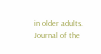in older adults. Journal of the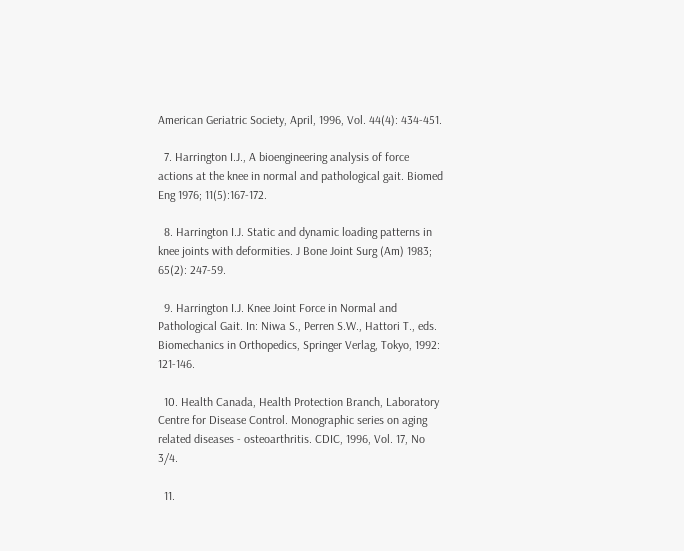American Geriatric Society, April, 1996, Vol. 44(4): 434-451.

  7. Harrington I.J., A bioengineering analysis of force actions at the knee in normal and pathological gait. Biomed Eng 1976; 11(5):167-172.

  8. Harrington I.J. Static and dynamic loading patterns in knee joints with deformities. J Bone Joint Surg (Am) 1983; 65(2): 247-59.

  9. Harrington I.J. Knee Joint Force in Normal and Pathological Gait. In: Niwa S., Perren S.W., Hattori T., eds. Biomechanics in Orthopedics, Springer Verlag, Tokyo, 1992: 121-146.

  10. Health Canada, Health Protection Branch, Laboratory Centre for Disease Control. Monographic series on aging related diseases - osteoarthritis. CDIC, 1996, Vol. 17, No 3/4.

  11.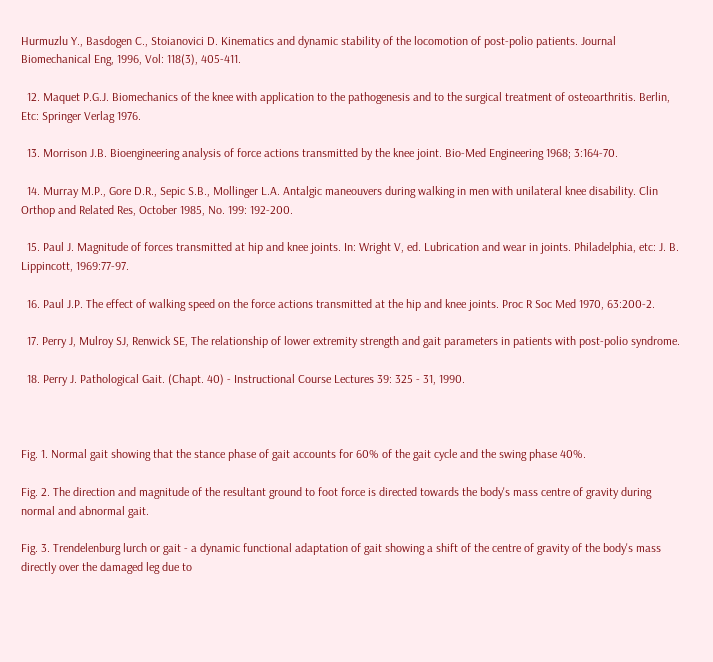Hurmuzlu Y., Basdogen C., Stoianovici D. Kinematics and dynamic stability of the locomotion of post-polio patients. Journal Biomechanical Eng, 1996, Vol: 118(3), 405-411.

  12. Maquet P.G.J. Biomechanics of the knee with application to the pathogenesis and to the surgical treatment of osteoarthritis. Berlin, Etc: Springer Verlag 1976.

  13. Morrison J.B. Bioengineering analysis of force actions transmitted by the knee joint. Bio-Med Engineering 1968; 3:164-70.

  14. Murray M.P., Gore D.R., Sepic S.B., Mollinger L.A. Antalgic maneouvers during walking in men with unilateral knee disability. Clin Orthop and Related Res, October 1985, No. 199: 192-200.

  15. Paul J. Magnitude of forces transmitted at hip and knee joints. In: Wright V, ed. Lubrication and wear in joints. Philadelphia, etc: J. B. Lippincott, 1969:77-97.

  16. Paul J.P. The effect of walking speed on the force actions transmitted at the hip and knee joints. Proc R Soc Med 1970, 63:200-2.

  17. Perry J, Mulroy SJ, Renwick SE, The relationship of lower extremity strength and gait parameters in patients with post-polio syndrome.

  18. Perry J. Pathological Gait. (Chapt. 40) - Instructional Course Lectures 39: 325 - 31, 1990.



Fig. 1. Normal gait showing that the stance phase of gait accounts for 60% of the gait cycle and the swing phase 40%.

Fig. 2. The direction and magnitude of the resultant ground to foot force is directed towards the body's mass centre of gravity during normal and abnormal gait.

Fig. 3. Trendelenburg lurch or gait - a dynamic functional adaptation of gait showing a shift of the centre of gravity of the body's mass directly over the damaged leg due to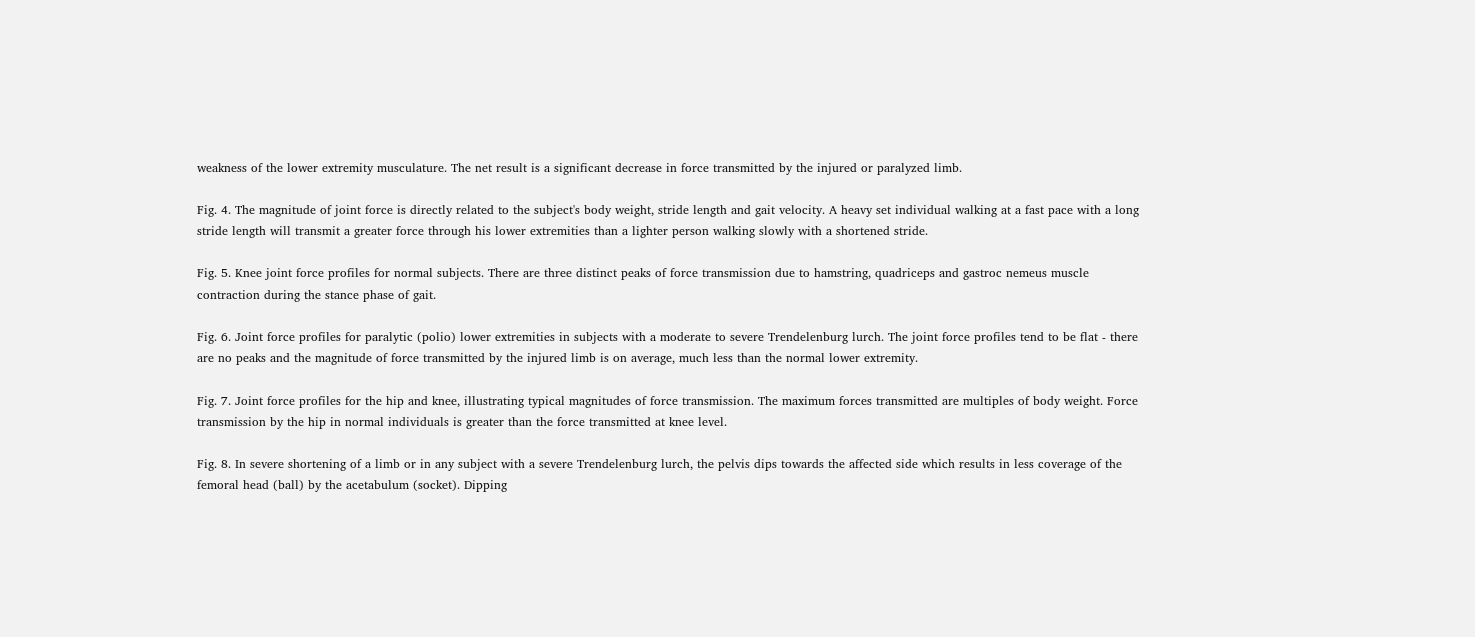weakness of the lower extremity musculature. The net result is a significant decrease in force transmitted by the injured or paralyzed limb.

Fig. 4. The magnitude of joint force is directly related to the subject's body weight, stride length and gait velocity. A heavy set individual walking at a fast pace with a long stride length will transmit a greater force through his lower extremities than a lighter person walking slowly with a shortened stride.

Fig. 5. Knee joint force profiles for normal subjects. There are three distinct peaks of force transmission due to hamstring, quadriceps and gastroc nemeus muscle contraction during the stance phase of gait.

Fig. 6. Joint force profiles for paralytic (polio) lower extremities in subjects with a moderate to severe Trendelenburg lurch. The joint force profiles tend to be flat - there are no peaks and the magnitude of force transmitted by the injured limb is on average, much less than the normal lower extremity.

Fig. 7. Joint force profiles for the hip and knee, illustrating typical magnitudes of force transmission. The maximum forces transmitted are multiples of body weight. Force transmission by the hip in normal individuals is greater than the force transmitted at knee level.

Fig. 8. In severe shortening of a limb or in any subject with a severe Trendelenburg lurch, the pelvis dips towards the affected side which results in less coverage of the femoral head (ball) by the acetabulum (socket). Dipping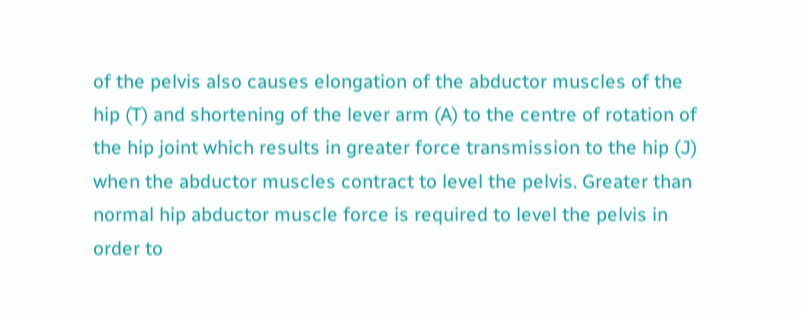of the pelvis also causes elongation of the abductor muscles of the hip (T) and shortening of the lever arm (A) to the centre of rotation of the hip joint which results in greater force transmission to the hip (J) when the abductor muscles contract to level the pelvis. Greater than normal hip abductor muscle force is required to level the pelvis in order to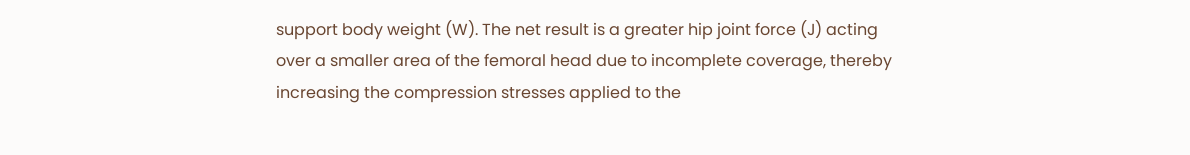support body weight (W). The net result is a greater hip joint force (J) acting over a smaller area of the femoral head due to incomplete coverage, thereby increasing the compression stresses applied to the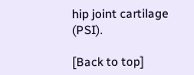hip joint cartilage (PSI).

[Back to top]